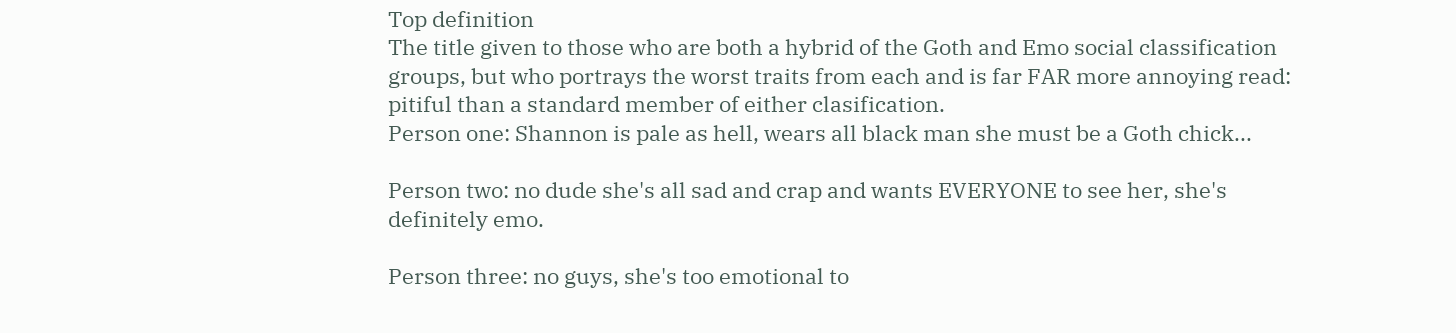Top definition
The title given to those who are both a hybrid of the Goth and Emo social classification groups, but who portrays the worst traits from each and is far FAR more annoying read: pitiful than a standard member of either clasification.
Person one: Shannon is pale as hell, wears all black man she must be a Goth chick...

Person two: no dude she's all sad and crap and wants EVERYONE to see her, she's definitely emo.

Person three: no guys, she's too emotional to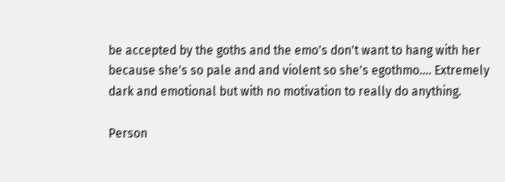be accepted by the goths and the emo's don't want to hang with her because she's so pale and and violent so she's egothmo.... Extremely dark and emotional but with no motivation to really do anything.

Person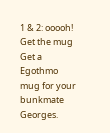1 & 2: ooooh!
Get the mug
Get a Egothmo mug for your bunkmate Georges.